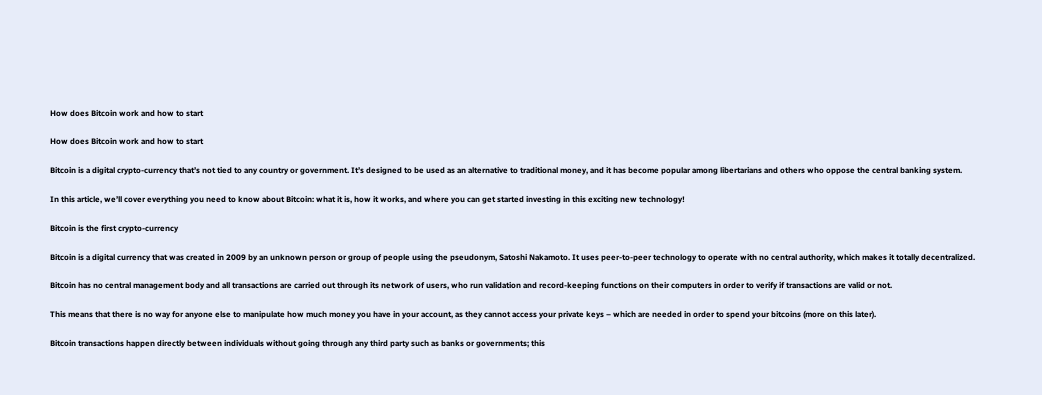How does Bitcoin work and how to start

How does Bitcoin work and how to start

Bitcoin is a digital crypto-currency that’s not tied to any country or government. It’s designed to be used as an alternative to traditional money, and it has become popular among libertarians and others who oppose the central banking system.

In this article, we’ll cover everything you need to know about Bitcoin: what it is, how it works, and where you can get started investing in this exciting new technology!

Bitcoin is the first crypto-currency

Bitcoin is a digital currency that was created in 2009 by an unknown person or group of people using the pseudonym, Satoshi Nakamoto. It uses peer-to-peer technology to operate with no central authority, which makes it totally decentralized.

Bitcoin has no central management body and all transactions are carried out through its network of users, who run validation and record-keeping functions on their computers in order to verify if transactions are valid or not.

This means that there is no way for anyone else to manipulate how much money you have in your account, as they cannot access your private keys – which are needed in order to spend your bitcoins (more on this later).

Bitcoin transactions happen directly between individuals without going through any third party such as banks or governments; this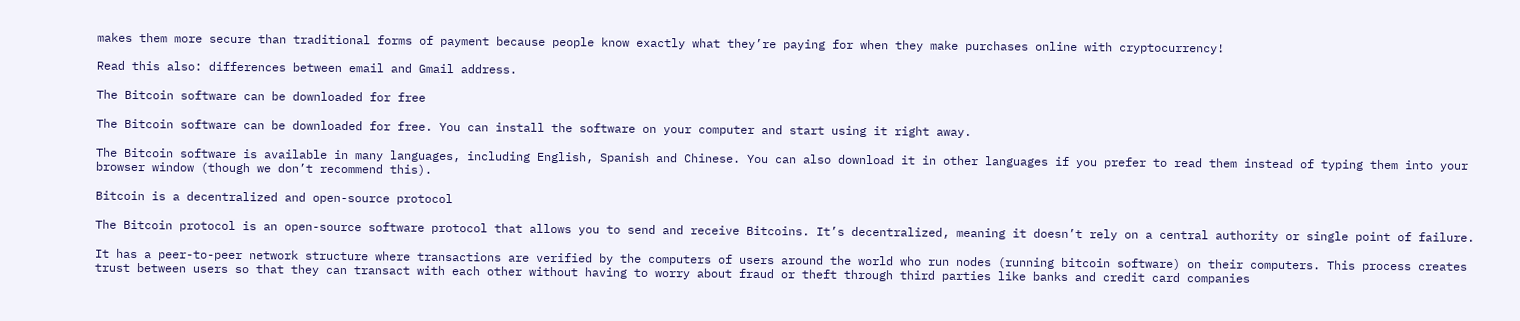makes them more secure than traditional forms of payment because people know exactly what they’re paying for when they make purchases online with cryptocurrency!

Read this also: differences between email and Gmail address.

The Bitcoin software can be downloaded for free

The Bitcoin software can be downloaded for free. You can install the software on your computer and start using it right away.

The Bitcoin software is available in many languages, including English, Spanish and Chinese. You can also download it in other languages if you prefer to read them instead of typing them into your browser window (though we don’t recommend this).

Bitcoin is a decentralized and open-source protocol

The Bitcoin protocol is an open-source software protocol that allows you to send and receive Bitcoins. It’s decentralized, meaning it doesn’t rely on a central authority or single point of failure.

It has a peer-to-peer network structure where transactions are verified by the computers of users around the world who run nodes (running bitcoin software) on their computers. This process creates trust between users so that they can transact with each other without having to worry about fraud or theft through third parties like banks and credit card companies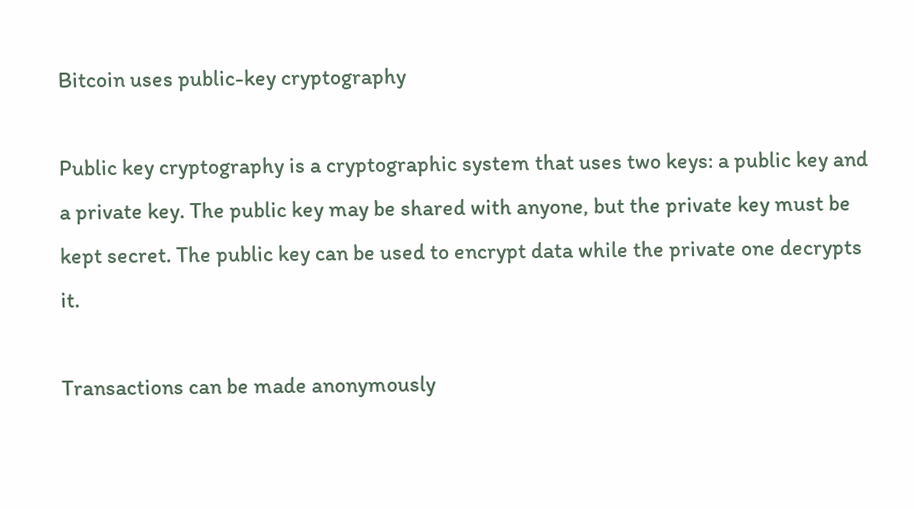Bitcoin uses public-key cryptography

Public key cryptography is a cryptographic system that uses two keys: a public key and a private key. The public key may be shared with anyone, but the private key must be kept secret. The public key can be used to encrypt data while the private one decrypts it.

Transactions can be made anonymously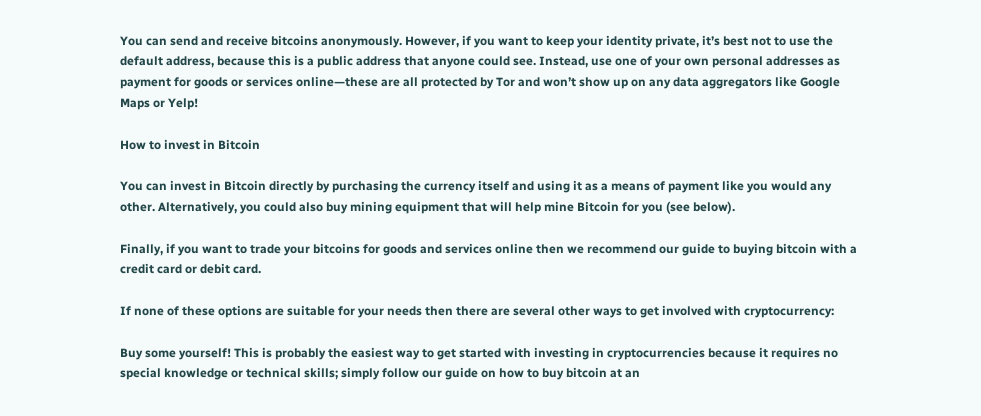You can send and receive bitcoins anonymously. However, if you want to keep your identity private, it’s best not to use the default address, because this is a public address that anyone could see. Instead, use one of your own personal addresses as payment for goods or services online—these are all protected by Tor and won’t show up on any data aggregators like Google Maps or Yelp!

How to invest in Bitcoin

You can invest in Bitcoin directly by purchasing the currency itself and using it as a means of payment like you would any other. Alternatively, you could also buy mining equipment that will help mine Bitcoin for you (see below).

Finally, if you want to trade your bitcoins for goods and services online then we recommend our guide to buying bitcoin with a credit card or debit card.

If none of these options are suitable for your needs then there are several other ways to get involved with cryptocurrency:

Buy some yourself! This is probably the easiest way to get started with investing in cryptocurrencies because it requires no special knowledge or technical skills; simply follow our guide on how to buy bitcoin at an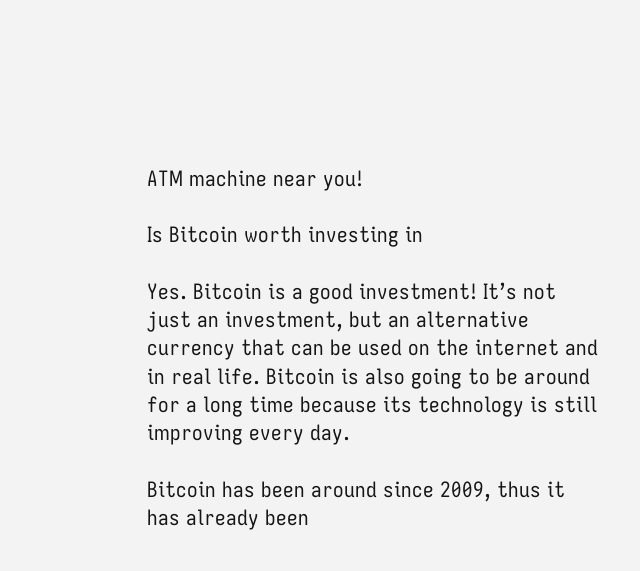ATM machine near you!

Is Bitcoin worth investing in

Yes. Bitcoin is a good investment! It’s not just an investment, but an alternative currency that can be used on the internet and in real life. Bitcoin is also going to be around for a long time because its technology is still improving every day.

Bitcoin has been around since 2009, thus it has already been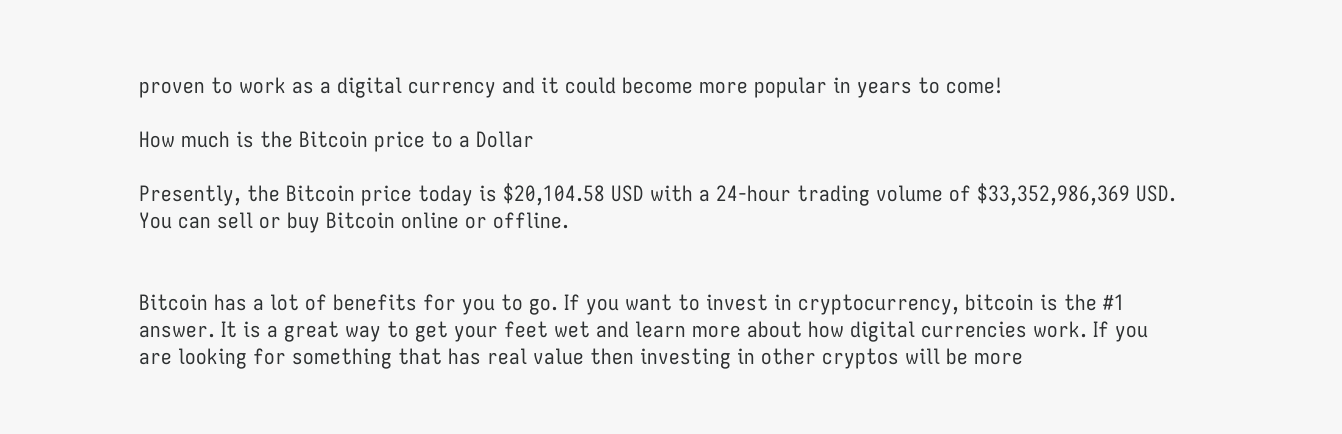proven to work as a digital currency and it could become more popular in years to come!

How much is the Bitcoin price to a Dollar

Presently, the Bitcoin price today is $20,104.58 USD with a 24-hour trading volume of $33,352,986,369 USD. You can sell or buy Bitcoin online or offline.


Bitcoin has a lot of benefits for you to go. If you want to invest in cryptocurrency, bitcoin is the #1 answer. It is a great way to get your feet wet and learn more about how digital currencies work. If you are looking for something that has real value then investing in other cryptos will be more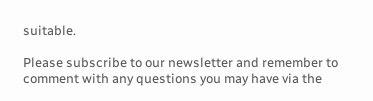suitable.

Please subscribe to our newsletter and remember to comment with any questions you may have via the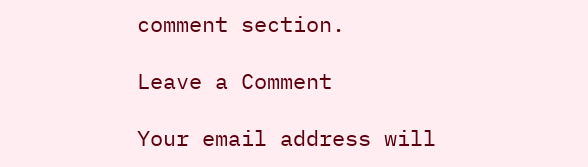comment section.

Leave a Comment

Your email address will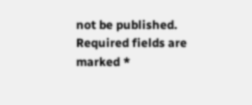not be published. Required fields are marked *